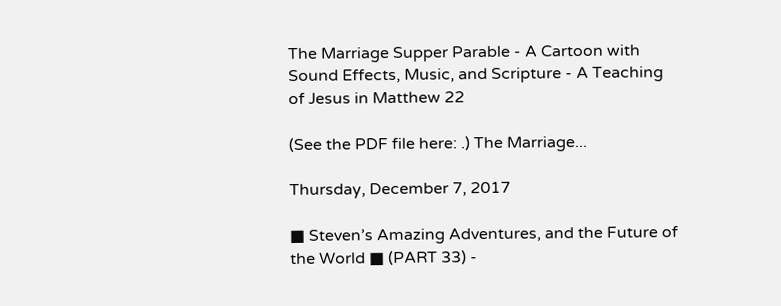The Marriage Supper Parable - A Cartoon with Sound Effects, Music, and Scripture - A Teaching of Jesus in Matthew 22

(See the PDF file here: .) The Marriage...

Thursday, December 7, 2017

■ Steven’s Amazing Adventures, and the Future of the World ■ (PART 33) -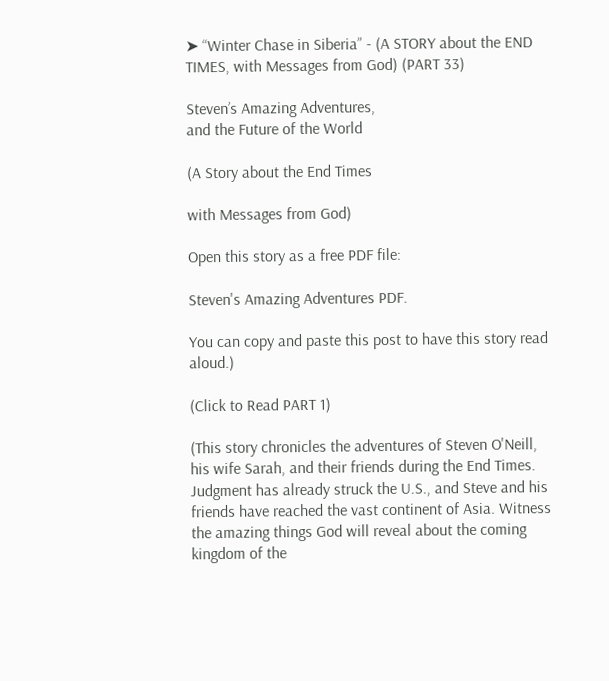➤ “Winter Chase in Siberia” - (A STORY about the END TIMES, with Messages from God) (PART 33)

Steven’s Amazing Adventures,
and the Future of the World

(A Story about the End Times

with Messages from God)

Open this story as a free PDF file:

Steven's Amazing Adventures PDF.

You can copy and paste this post to have this story read aloud.)

(Click to Read PART 1)

(This story chronicles the adventures of Steven O'Neill, his wife Sarah, and their friends during the End Times. Judgment has already struck the U.S., and Steve and his friends have reached the vast continent of Asia. Witness the amazing things God will reveal about the coming kingdom of the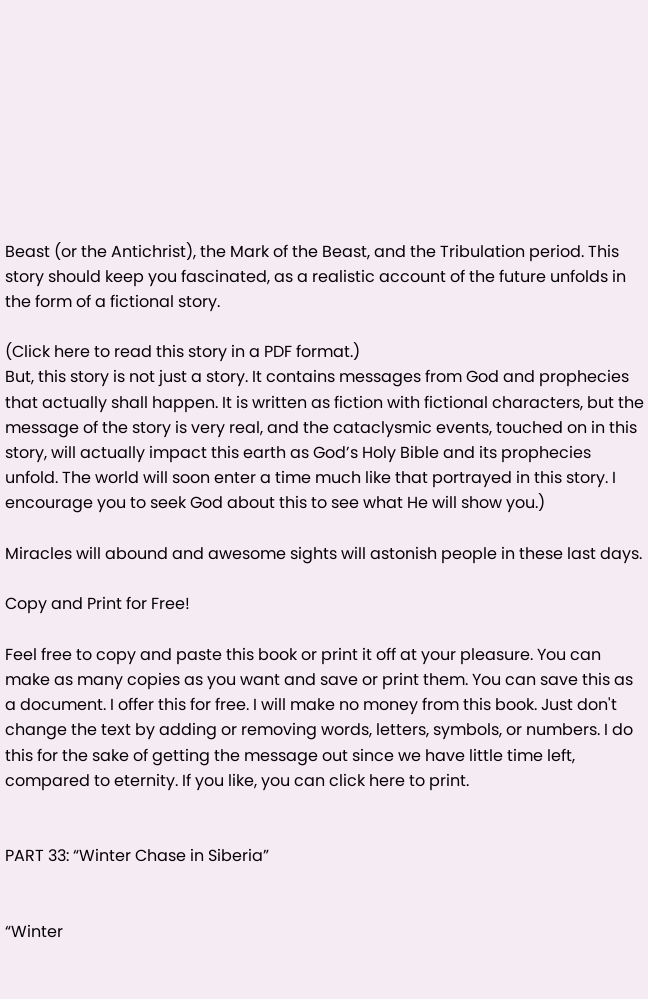Beast (or the Antichrist), the Mark of the Beast, and the Tribulation period. This story should keep you fascinated, as a realistic account of the future unfolds in the form of a fictional story.

(Click here to read this story in a PDF format.)
But, this story is not just a story. It contains messages from God and prophecies that actually shall happen. It is written as fiction with fictional characters, but the message of the story is very real, and the cataclysmic events, touched on in this story, will actually impact this earth as God’s Holy Bible and its prophecies unfold. The world will soon enter a time much like that portrayed in this story. I encourage you to seek God about this to see what He will show you.)

Miracles will abound and awesome sights will astonish people in these last days.

Copy and Print for Free!

Feel free to copy and paste this book or print it off at your pleasure. You can make as many copies as you want and save or print them. You can save this as a document. I offer this for free. I will make no money from this book. Just don't change the text by adding or removing words, letters, symbols, or numbers. I do this for the sake of getting the message out since we have little time left, compared to eternity. If you like, you can click here to print.


PART 33: “Winter Chase in Siberia”


“Winter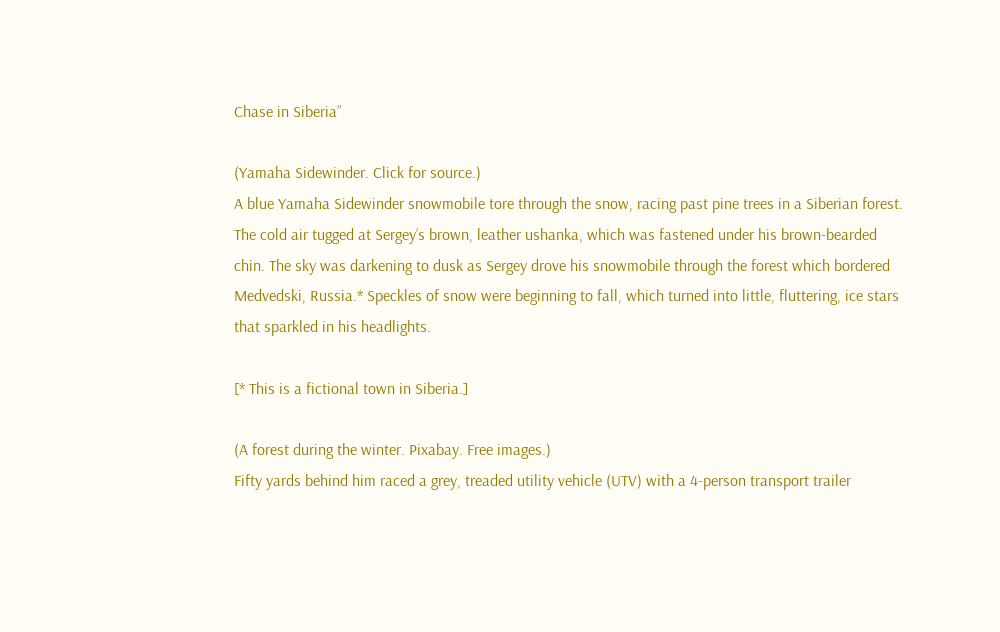Chase in Siberia”

(Yamaha Sidewinder. Click for source.)
A blue Yamaha Sidewinder snowmobile tore through the snow, racing past pine trees in a Siberian forest. The cold air tugged at Sergey’s brown, leather ushanka, which was fastened under his brown-bearded chin. The sky was darkening to dusk as Sergey drove his snowmobile through the forest which bordered Medvedski, Russia.* Speckles of snow were beginning to fall, which turned into little, fluttering, ice stars that sparkled in his headlights.

[* This is a fictional town in Siberia.]

(A forest during the winter. Pixabay. Free images.)
Fifty yards behind him raced a grey, treaded utility vehicle (UTV) with a 4-person transport trailer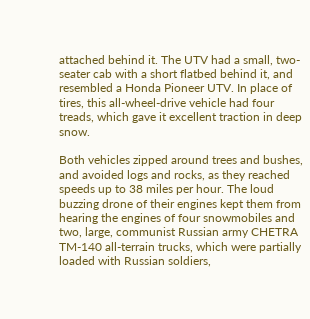attached behind it. The UTV had a small, two-seater cab with a short flatbed behind it, and resembled a Honda Pioneer UTV. In place of tires, this all-wheel-drive vehicle had four treads, which gave it excellent traction in deep snow.

Both vehicles zipped around trees and bushes, and avoided logs and rocks, as they reached speeds up to 38 miles per hour. The loud buzzing drone of their engines kept them from hearing the engines of four snowmobiles and two, large, communist Russian army CHETRA TM-140 all-terrain trucks, which were partially loaded with Russian soldiers,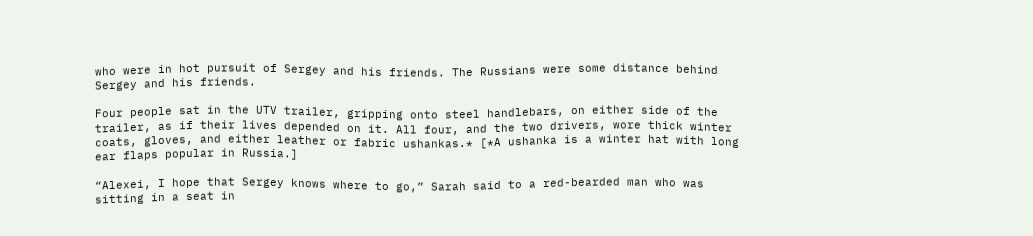who were in hot pursuit of Sergey and his friends. The Russians were some distance behind Sergey and his friends.

Four people sat in the UTV trailer, gripping onto steel handlebars, on either side of the trailer, as if their lives depended on it. All four, and the two drivers, wore thick winter coats, gloves, and either leather or fabric ushankas.* [*A ushanka is a winter hat with long ear flaps popular in Russia.]

“Alexei, I hope that Sergey knows where to go,” Sarah said to a red-bearded man who was sitting in a seat in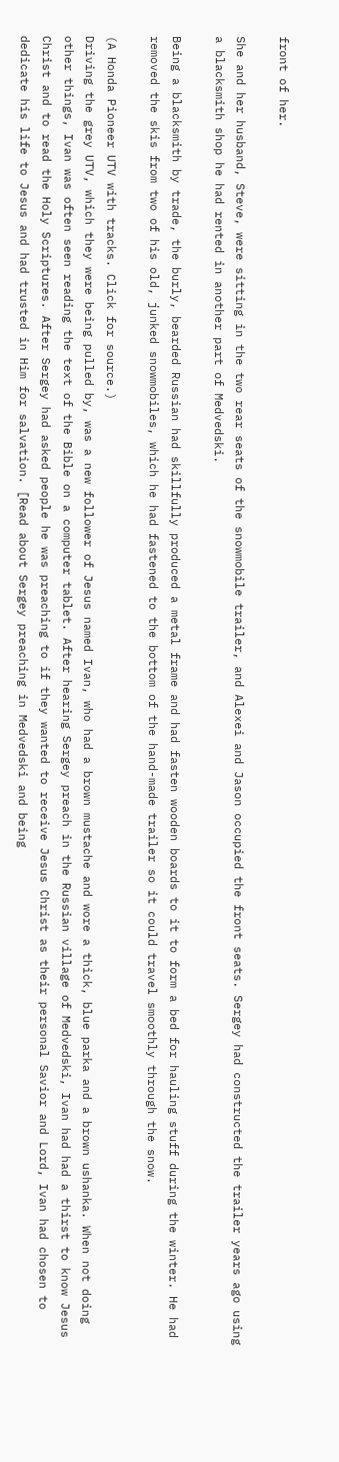front of her.

She and her husband, Steve, were sitting in the two rear seats of the snowmobile trailer, and Alexei and Jason occupied the front seats. Sergey had constructed the trailer years ago using a blacksmith shop he had rented in another part of Medvedski.

Being a blacksmith by trade, the burly, bearded Russian had skillfully produced a metal frame and had fasten wooden boards to it to form a bed for hauling stuff during the winter. He had removed the skis from two of his old, junked snowmobiles, which he had fastened to the bottom of the hand-made trailer so it could travel smoothly through the snow.

(A Honda Pioneer UTV with tracks. Click for source.)
Driving the grey UTV, which they were being pulled by, was a new follower of Jesus named Ivan, who had a brown mustache and wore a thick, blue parka and a brown ushanka. When not doing other things, Ivan was often seen reading the text of the Bible on a computer tablet. After hearing Sergey preach in the Russian village of Medvedski, Ivan had had a thirst to know Jesus Christ and to read the Holy Scriptures. After Sergey had asked people he was preaching to if they wanted to receive Jesus Christ as their personal Savior and Lord, Ivan had chosen to dedicate his life to Jesus and had trusted in Him for salvation. [Read about Sergey preaching in Medvedski and being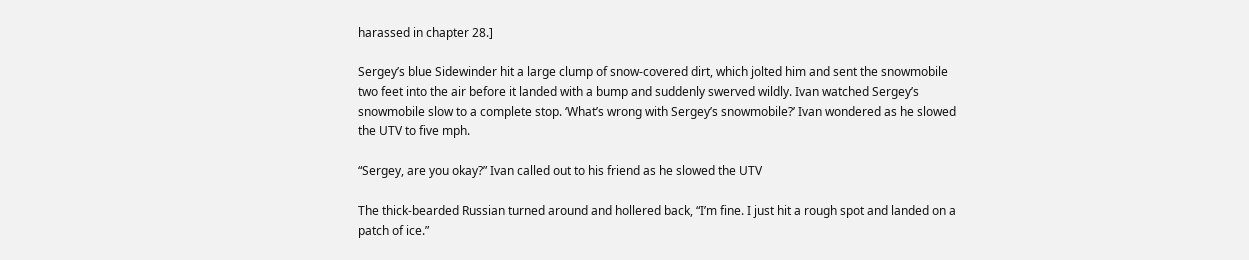harassed in chapter 28.]

Sergey’s blue Sidewinder hit a large clump of snow-covered dirt, which jolted him and sent the snowmobile two feet into the air before it landed with a bump and suddenly swerved wildly. Ivan watched Sergey’s snowmobile slow to a complete stop. ‘What’s wrong with Sergey’s snowmobile?’ Ivan wondered as he slowed the UTV to five mph.

“Sergey, are you okay?” Ivan called out to his friend as he slowed the UTV

The thick-bearded Russian turned around and hollered back, “I’m fine. I just hit a rough spot and landed on a patch of ice.”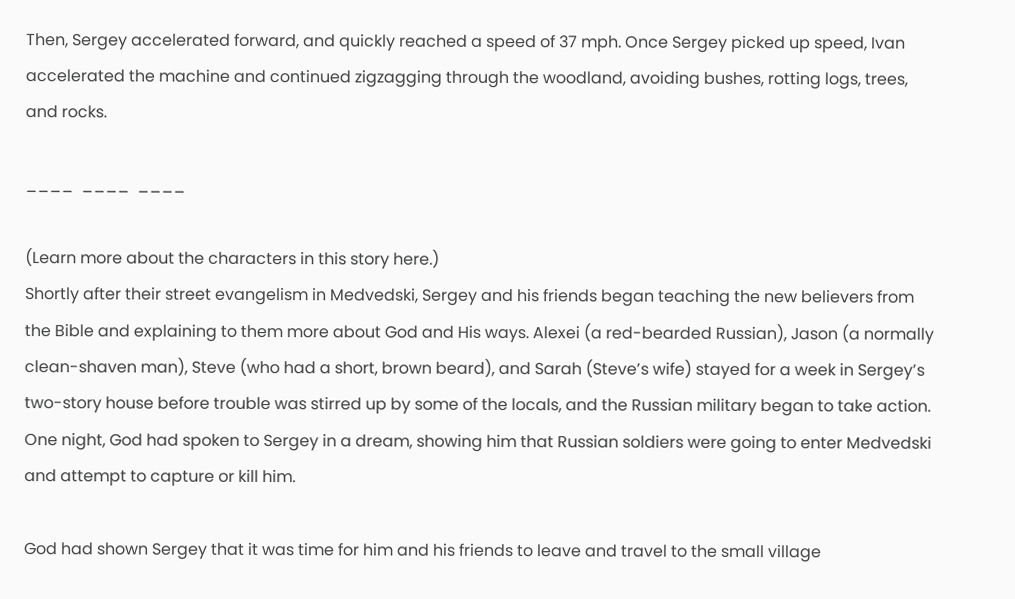Then, Sergey accelerated forward, and quickly reached a speed of 37 mph. Once Sergey picked up speed, Ivan accelerated the machine and continued zigzagging through the woodland, avoiding bushes, rotting logs, trees, and rocks.

____  ____  ____

(Learn more about the characters in this story here.)
Shortly after their street evangelism in Medvedski, Sergey and his friends began teaching the new believers from the Bible and explaining to them more about God and His ways. Alexei (a red-bearded Russian), Jason (a normally clean-shaven man), Steve (who had a short, brown beard), and Sarah (Steve’s wife) stayed for a week in Sergey’s two-story house before trouble was stirred up by some of the locals, and the Russian military began to take action. One night, God had spoken to Sergey in a dream, showing him that Russian soldiers were going to enter Medvedski and attempt to capture or kill him.

God had shown Sergey that it was time for him and his friends to leave and travel to the small village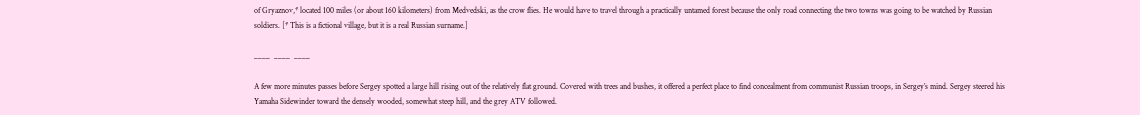of Gryaznov,* located 100 miles (or about 160 kilometers) from Medvedski, as the crow flies. He would have to travel through a practically untamed forest because the only road connecting the two towns was going to be watched by Russian soldiers. [* This is a fictional village, but it is a real Russian surname.]

____  ____  ____

A few more minutes passes before Sergey spotted a large hill rising out of the relatively flat ground. Covered with trees and bushes, it offered a perfect place to find concealment from communist Russian troops, in Sergey’s mind. Sergey steered his Yamaha Sidewinder toward the densely wooded, somewhat steep hill, and the grey ATV followed.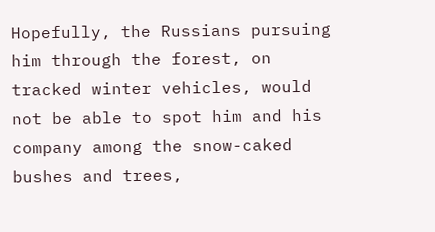Hopefully, the Russians pursuing him through the forest, on tracked winter vehicles, would not be able to spot him and his company among the snow-caked bushes and trees,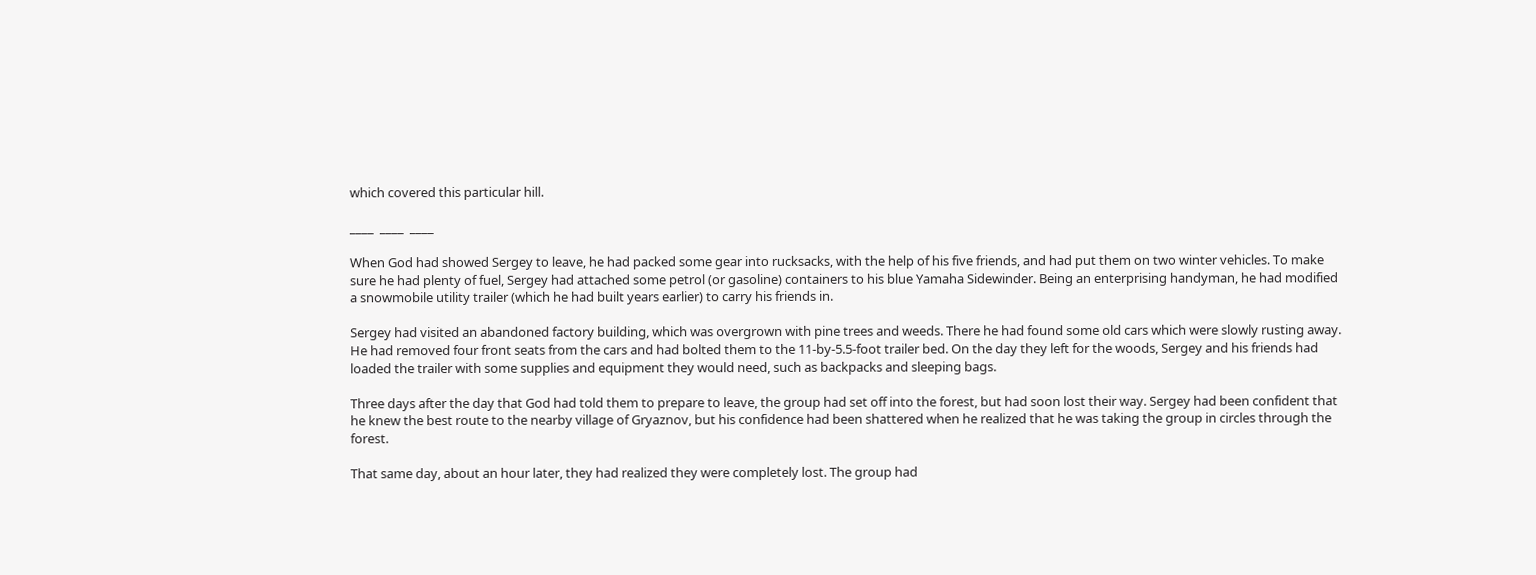which covered this particular hill.

____  ____  ____

When God had showed Sergey to leave, he had packed some gear into rucksacks, with the help of his five friends, and had put them on two winter vehicles. To make sure he had plenty of fuel, Sergey had attached some petrol (or gasoline) containers to his blue Yamaha Sidewinder. Being an enterprising handyman, he had modified a snowmobile utility trailer (which he had built years earlier) to carry his friends in.

Sergey had visited an abandoned factory building, which was overgrown with pine trees and weeds. There he had found some old cars which were slowly rusting away. He had removed four front seats from the cars and had bolted them to the 11-by-5.5-foot trailer bed. On the day they left for the woods, Sergey and his friends had loaded the trailer with some supplies and equipment they would need, such as backpacks and sleeping bags.

Three days after the day that God had told them to prepare to leave, the group had set off into the forest, but had soon lost their way. Sergey had been confident that he knew the best route to the nearby village of Gryaznov, but his confidence had been shattered when he realized that he was taking the group in circles through the forest.

That same day, about an hour later, they had realized they were completely lost. The group had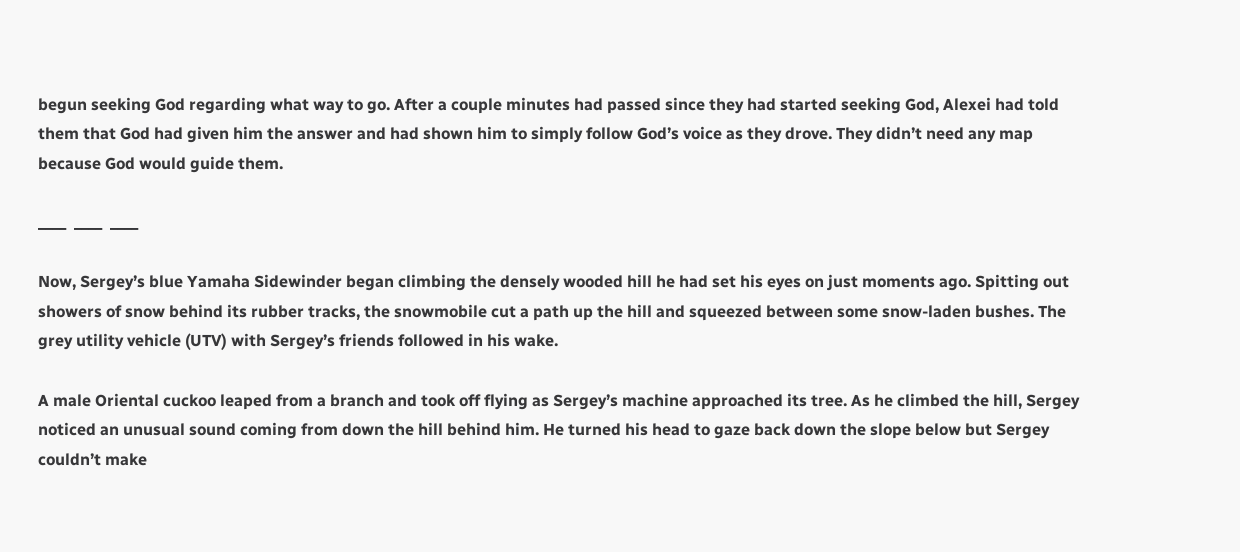begun seeking God regarding what way to go. After a couple minutes had passed since they had started seeking God, Alexei had told them that God had given him the answer and had shown him to simply follow God’s voice as they drove. They didn’t need any map because God would guide them.

____  ____  ____

Now, Sergey’s blue Yamaha Sidewinder began climbing the densely wooded hill he had set his eyes on just moments ago. Spitting out showers of snow behind its rubber tracks, the snowmobile cut a path up the hill and squeezed between some snow-laden bushes. The grey utility vehicle (UTV) with Sergey’s friends followed in his wake.

A male Oriental cuckoo leaped from a branch and took off flying as Sergey’s machine approached its tree. As he climbed the hill, Sergey noticed an unusual sound coming from down the hill behind him. He turned his head to gaze back down the slope below but Sergey couldn’t make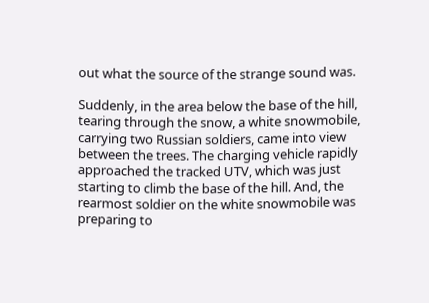out what the source of the strange sound was.

Suddenly, in the area below the base of the hill, tearing through the snow, a white snowmobile, carrying two Russian soldiers, came into view between the trees. The charging vehicle rapidly approached the tracked UTV, which was just starting to climb the base of the hill. And, the rearmost soldier on the white snowmobile was preparing to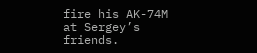fire his AK-74M at Sergey’s friends.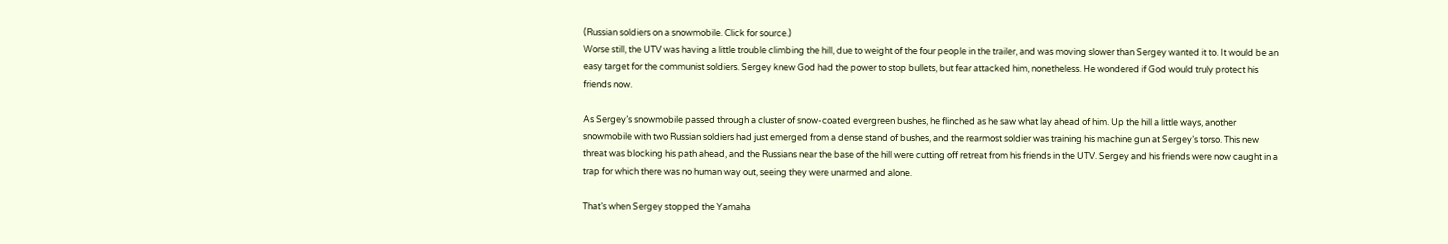(Russian soldiers on a snowmobile. Click for source.)
Worse still, the UTV was having a little trouble climbing the hill, due to weight of the four people in the trailer, and was moving slower than Sergey wanted it to. It would be an easy target for the communist soldiers. Sergey knew God had the power to stop bullets, but fear attacked him, nonetheless. He wondered if God would truly protect his friends now.

As Sergey’s snowmobile passed through a cluster of snow-coated evergreen bushes, he flinched as he saw what lay ahead of him. Up the hill a little ways, another snowmobile with two Russian soldiers had just emerged from a dense stand of bushes, and the rearmost soldier was training his machine gun at Sergey’s torso. This new threat was blocking his path ahead, and the Russians near the base of the hill were cutting off retreat from his friends in the UTV. Sergey and his friends were now caught in a trap for which there was no human way out, seeing they were unarmed and alone.

That’s when Sergey stopped the Yamaha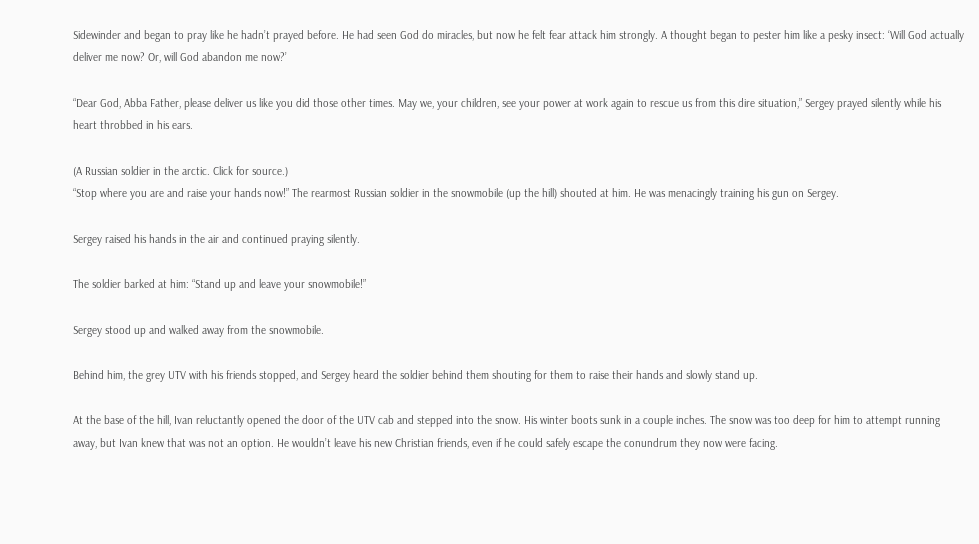Sidewinder and began to pray like he hadn’t prayed before. He had seen God do miracles, but now he felt fear attack him strongly. A thought began to pester him like a pesky insect: ‘Will God actually deliver me now? Or, will God abandon me now?’

“Dear God, Abba Father, please deliver us like you did those other times. May we, your children, see your power at work again to rescue us from this dire situation,” Sergey prayed silently while his heart throbbed in his ears.

(A Russian soldier in the arctic. Click for source.)
“Stop where you are and raise your hands now!” The rearmost Russian soldier in the snowmobile (up the hill) shouted at him. He was menacingly training his gun on Sergey.

Sergey raised his hands in the air and continued praying silently.

The soldier barked at him: “Stand up and leave your snowmobile!”

Sergey stood up and walked away from the snowmobile.

Behind him, the grey UTV with his friends stopped, and Sergey heard the soldier behind them shouting for them to raise their hands and slowly stand up.

At the base of the hill, Ivan reluctantly opened the door of the UTV cab and stepped into the snow. His winter boots sunk in a couple inches. The snow was too deep for him to attempt running away, but Ivan knew that was not an option. He wouldn’t leave his new Christian friends, even if he could safely escape the conundrum they now were facing.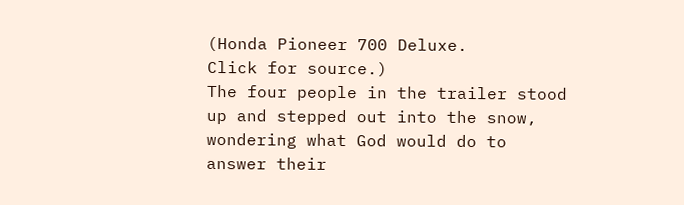(Honda Pioneer 700 Deluxe.
Click for source.)
The four people in the trailer stood up and stepped out into the snow, wondering what God would do to answer their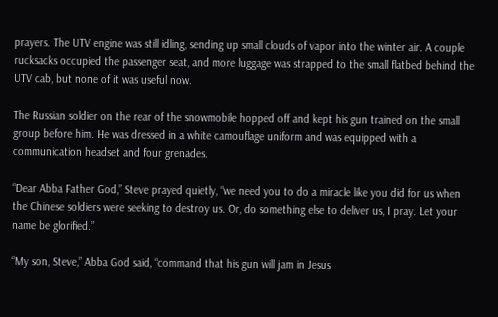prayers. The UTV engine was still idling, sending up small clouds of vapor into the winter air. A couple rucksacks occupied the passenger seat, and more luggage was strapped to the small flatbed behind the UTV cab, but none of it was useful now.

The Russian soldier on the rear of the snowmobile hopped off and kept his gun trained on the small group before him. He was dressed in a white camouflage uniform and was equipped with a communication headset and four grenades.

“Dear Abba Father God,” Steve prayed quietly, “we need you to do a miracle like you did for us when the Chinese soldiers were seeking to destroy us. Or, do something else to deliver us, I pray. Let your name be glorified.”

“My son, Steve,” Abba God said, “command that his gun will jam in Jesus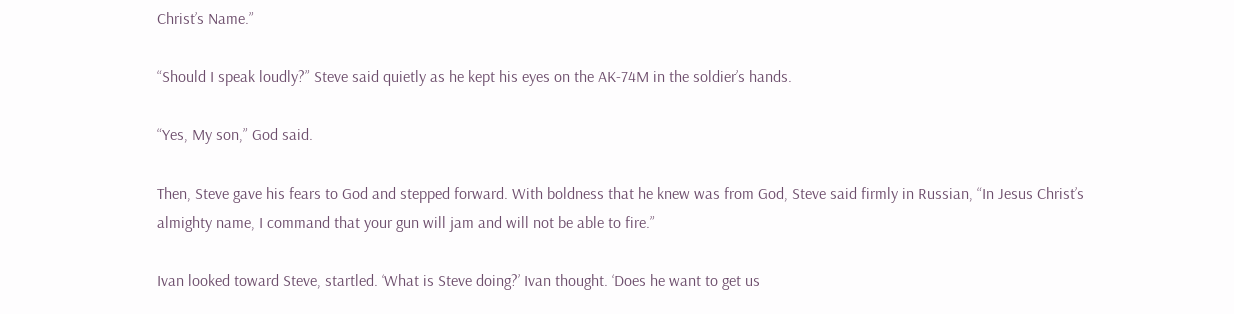Christ’s Name.”

“Should I speak loudly?” Steve said quietly as he kept his eyes on the AK-74M in the soldier’s hands.

“Yes, My son,” God said.

Then, Steve gave his fears to God and stepped forward. With boldness that he knew was from God, Steve said firmly in Russian, “In Jesus Christ’s almighty name, I command that your gun will jam and will not be able to fire.”

Ivan looked toward Steve, startled. ‘What is Steve doing?’ Ivan thought. ‘Does he want to get us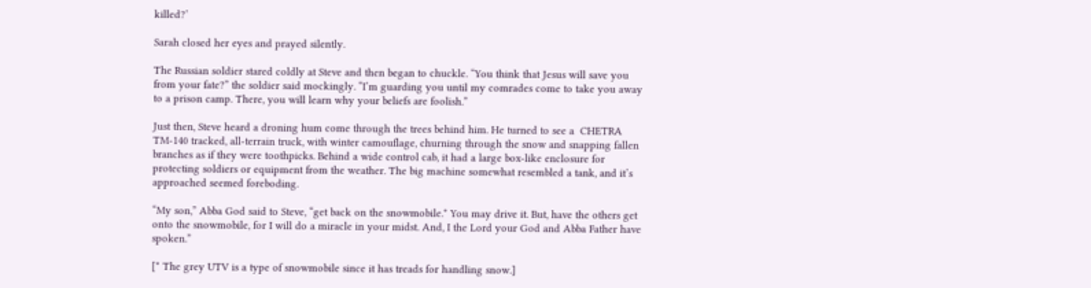killed?’

Sarah closed her eyes and prayed silently.

The Russian soldier stared coldly at Steve and then began to chuckle. “You think that Jesus will save you from your fate?” the soldier said mockingly. “I’m guarding you until my comrades come to take you away to a prison camp. There, you will learn why your beliefs are foolish.”

Just then, Steve heard a droning hum come through the trees behind him. He turned to see a  CHETRA TM-140 tracked, all-terrain truck, with winter camouflage, churning through the snow and snapping fallen branches as if they were toothpicks. Behind a wide control cab, it had a large box-like enclosure for protecting soldiers or equipment from the weather. The big machine somewhat resembled a tank, and it’s approached seemed foreboding.

“My son,” Abba God said to Steve, “get back on the snowmobile.* You may drive it. But, have the others get onto the snowmobile, for I will do a miracle in your midst. And, I the Lord your God and Abba Father have spoken.”

[* The grey UTV is a type of snowmobile since it has treads for handling snow.]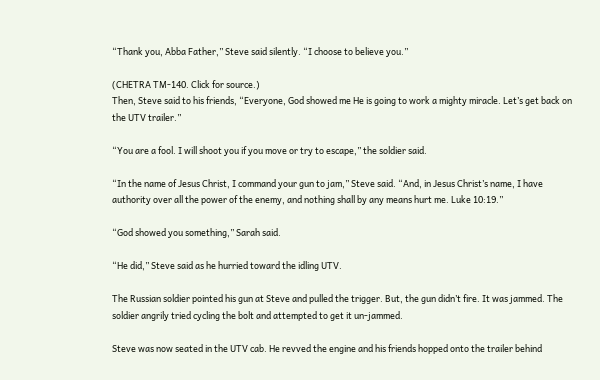“Thank you, Abba Father,” Steve said silently. “I choose to believe you.”

(CHETRA TM-140. Click for source.)
Then, Steve said to his friends, “Everyone, God showed me He is going to work a mighty miracle. Let’s get back on the UTV trailer.”

“You are a fool. I will shoot you if you move or try to escape,” the soldier said.

“In the name of Jesus Christ, I command your gun to jam,” Steve said. “And, in Jesus Christ’s name, I have authority over all the power of the enemy, and nothing shall by any means hurt me. Luke 10:19.”

“God showed you something,” Sarah said.

“He did,” Steve said as he hurried toward the idling UTV.

The Russian soldier pointed his gun at Steve and pulled the trigger. But, the gun didn’t fire. It was jammed. The soldier angrily tried cycling the bolt and attempted to get it un-jammed.

Steve was now seated in the UTV cab. He revved the engine and his friends hopped onto the trailer behind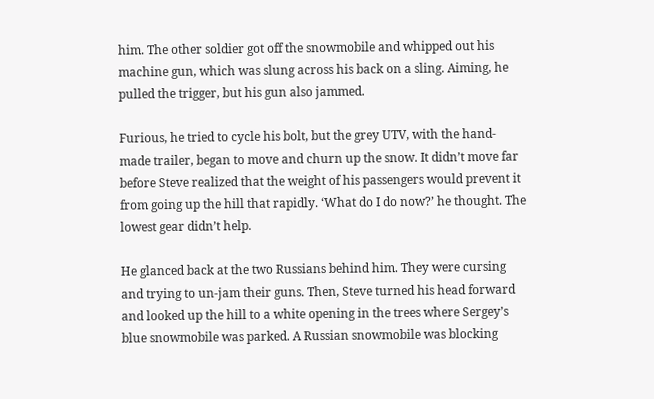him. The other soldier got off the snowmobile and whipped out his machine gun, which was slung across his back on a sling. Aiming, he pulled the trigger, but his gun also jammed.

Furious, he tried to cycle his bolt, but the grey UTV, with the hand-made trailer, began to move and churn up the snow. It didn’t move far before Steve realized that the weight of his passengers would prevent it from going up the hill that rapidly. ‘What do I do now?’ he thought. The lowest gear didn’t help.

He glanced back at the two Russians behind him. They were cursing and trying to un-jam their guns. Then, Steve turned his head forward and looked up the hill to a white opening in the trees where Sergey’s blue snowmobile was parked. A Russian snowmobile was blocking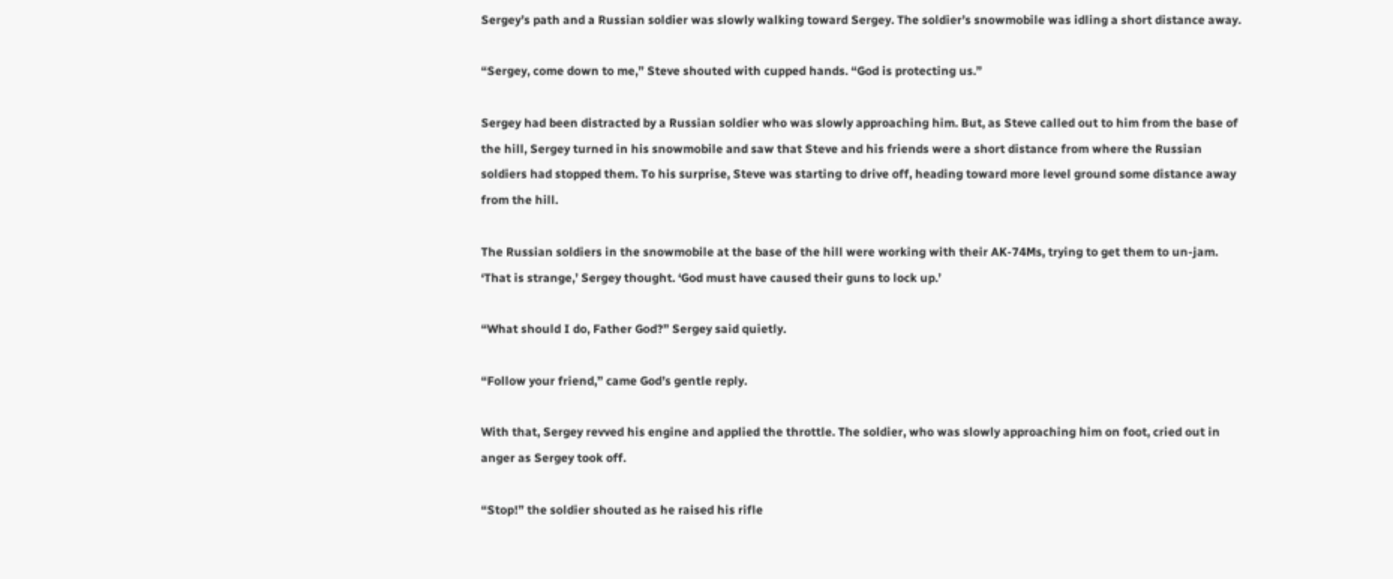Sergey’s path and a Russian soldier was slowly walking toward Sergey. The soldier’s snowmobile was idling a short distance away.

“Sergey, come down to me,” Steve shouted with cupped hands. “God is protecting us.”

Sergey had been distracted by a Russian soldier who was slowly approaching him. But, as Steve called out to him from the base of the hill, Sergey turned in his snowmobile and saw that Steve and his friends were a short distance from where the Russian soldiers had stopped them. To his surprise, Steve was starting to drive off, heading toward more level ground some distance away from the hill.

The Russian soldiers in the snowmobile at the base of the hill were working with their AK-74Ms, trying to get them to un-jam. ‘That is strange,’ Sergey thought. ‘God must have caused their guns to lock up.’

“What should I do, Father God?” Sergey said quietly.

“Follow your friend,” came God’s gentle reply.

With that, Sergey revved his engine and applied the throttle. The soldier, who was slowly approaching him on foot, cried out in anger as Sergey took off.

“Stop!” the soldier shouted as he raised his rifle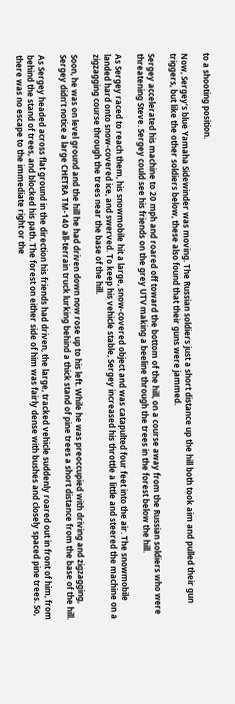to a shooting position.

Now, Sergey’s blue Yamaha Sidewinder was moving. The Russian soldiers just a short distance up the hill both took aim and pulled their gun triggers, but like the other soldiers below, these also found that their guns were jammed.

Sergey accelerated his machine to 20 mph and roared off toward the bottom of the hill, on a course away from the Russian soldiers who were threatening Steve. Sergey could see his friends on the grey UTV making a beeline through the trees in the forest below the hill.

As Sergey raced to reach them, his snowmobile hit a large, snow-covered object and was catapulted four feet into the air. The snowmobile landed hard onto snow-covered ice, and swerved. To keep his vehicle stable, Sergey increased his throttle a little and steered the machine on a zigzagging course through the trees near the base of the hill.

Soon, he was on level ground and the hill he had driven down now rose up to his left. While he was preoccupied with driving and zigzagging, Sergey didn’t notice a large CHETRA TM-140 all-terrain truck lurking behind a thick stand of pine trees a short distance from the base of the hill.

As Sergey headed across flat ground in the direction his friends had driven, the large, tracked vehicle suddenly roared out in front of him, from behind the stand of trees, and blocked his path. The forest on either side of him was fairly dense with bushes and closely spaced pine trees. So, there was no escape to the immediate right or the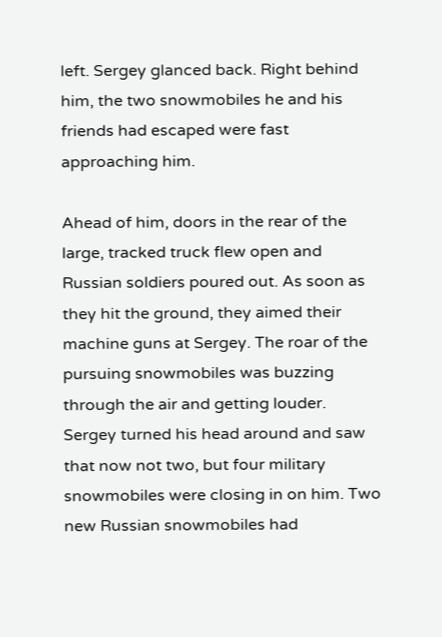left. Sergey glanced back. Right behind him, the two snowmobiles he and his friends had escaped were fast approaching him.

Ahead of him, doors in the rear of the large, tracked truck flew open and Russian soldiers poured out. As soon as they hit the ground, they aimed their machine guns at Sergey. The roar of the pursuing snowmobiles was buzzing through the air and getting louder. Sergey turned his head around and saw that now not two, but four military snowmobiles were closing in on him. Two new Russian snowmobiles had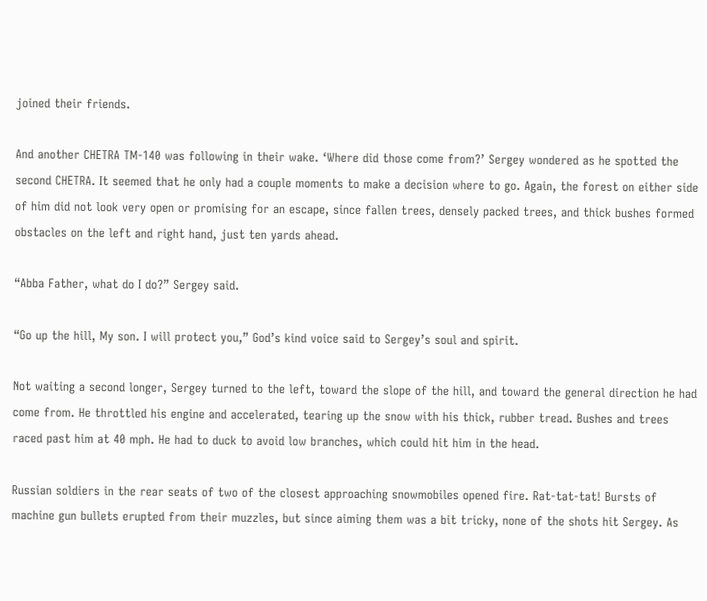joined their friends.

And another CHETRA TM-140 was following in their wake. ‘Where did those come from?’ Sergey wondered as he spotted the second CHETRA. It seemed that he only had a couple moments to make a decision where to go. Again, the forest on either side of him did not look very open or promising for an escape, since fallen trees, densely packed trees, and thick bushes formed obstacles on the left and right hand, just ten yards ahead.

“Abba Father, what do I do?” Sergey said.

“Go up the hill, My son. I will protect you,” God’s kind voice said to Sergey’s soul and spirit.

Not waiting a second longer, Sergey turned to the left, toward the slope of the hill, and toward the general direction he had come from. He throttled his engine and accelerated, tearing up the snow with his thick, rubber tread. Bushes and trees raced past him at 40 mph. He had to duck to avoid low branches, which could hit him in the head.

Russian soldiers in the rear seats of two of the closest approaching snowmobiles opened fire. Rat-tat-tat! Bursts of machine gun bullets erupted from their muzzles, but since aiming them was a bit tricky, none of the shots hit Sergey. As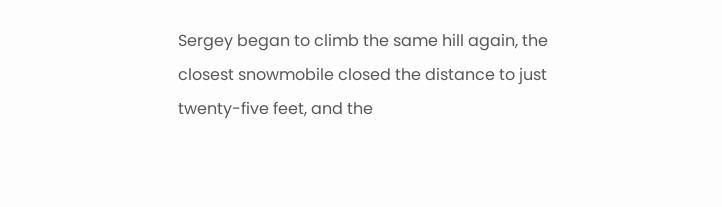Sergey began to climb the same hill again, the closest snowmobile closed the distance to just twenty-five feet, and the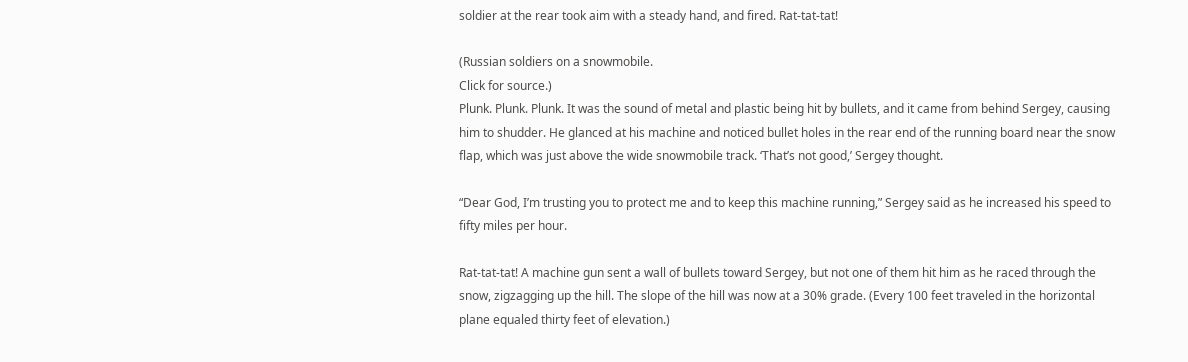soldier at the rear took aim with a steady hand, and fired. Rat-tat-tat!

(Russian soldiers on a snowmobile.
Click for source.)
Plunk. Plunk. Plunk. It was the sound of metal and plastic being hit by bullets, and it came from behind Sergey, causing him to shudder. He glanced at his machine and noticed bullet holes in the rear end of the running board near the snow flap, which was just above the wide snowmobile track. ‘That’s not good,’ Sergey thought.

“Dear God, I’m trusting you to protect me and to keep this machine running,” Sergey said as he increased his speed to fifty miles per hour.

Rat-tat-tat! A machine gun sent a wall of bullets toward Sergey, but not one of them hit him as he raced through the snow, zigzagging up the hill. The slope of the hill was now at a 30% grade. (Every 100 feet traveled in the horizontal plane equaled thirty feet of elevation.)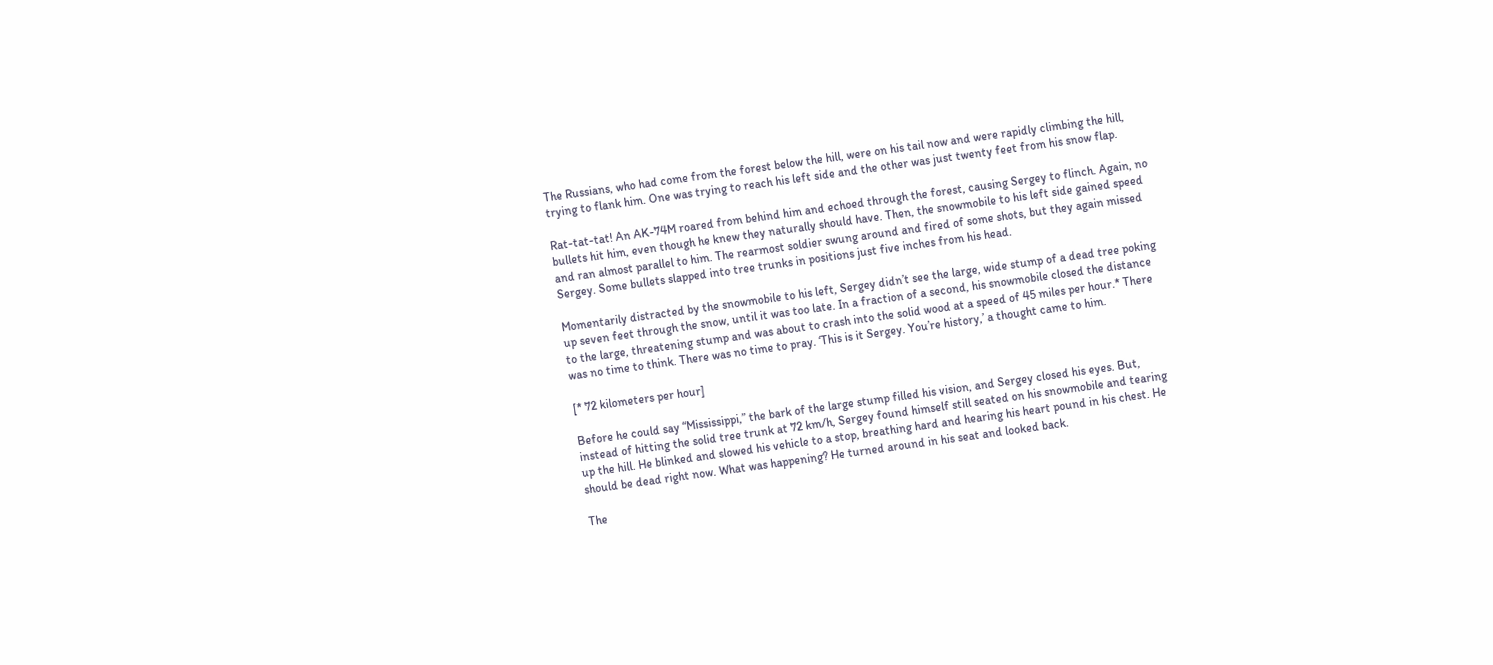The Russians, who had come from the forest below the hill, were on his tail now and were rapidly climbing the hill, trying to flank him. One was trying to reach his left side and the other was just twenty feet from his snow flap.

Rat-tat-tat! An AK-74M roared from behind him and echoed through the forest, causing Sergey to flinch. Again, no bullets hit him, even though he knew they naturally should have. Then, the snowmobile to his left side gained speed and ran almost parallel to him. The rearmost soldier swung around and fired of some shots, but they again missed Sergey. Some bullets slapped into tree trunks in positions just five inches from his head.

Momentarily distracted by the snowmobile to his left, Sergey didn’t see the large, wide stump of a dead tree poking up seven feet through the snow, until it was too late. In a fraction of a second, his snowmobile closed the distance to the large, threatening stump and was about to crash into the solid wood at a speed of 45 miles per hour.* There was no time to think. There was no time to pray. ‘This is it Sergey. You’re history,’ a thought came to him.

[* 72 kilometers per hour]

Before he could say “Mississippi,” the bark of the large stump filled his vision, and Sergey closed his eyes. But, instead of hitting the solid tree trunk at 72 km/h, Sergey found himself still seated on his snowmobile and tearing up the hill. He blinked and slowed his vehicle to a stop, breathing hard and hearing his heart pound in his chest. He should be dead right now. What was happening? He turned around in his seat and looked back.

The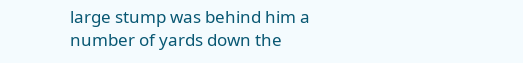large stump was behind him a number of yards down the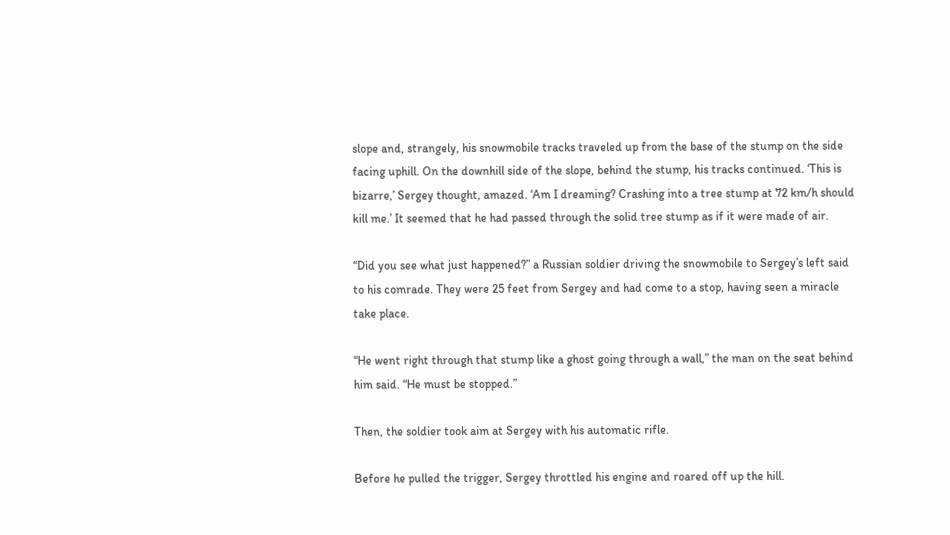slope and, strangely, his snowmobile tracks traveled up from the base of the stump on the side facing uphill. On the downhill side of the slope, behind the stump, his tracks continued. ‘This is bizarre,’ Sergey thought, amazed. ‘Am I dreaming? Crashing into a tree stump at 72 km/h should kill me.’ It seemed that he had passed through the solid tree stump as if it were made of air.

“Did you see what just happened?” a Russian soldier driving the snowmobile to Sergey’s left said to his comrade. They were 25 feet from Sergey and had come to a stop, having seen a miracle take place.

“He went right through that stump like a ghost going through a wall,” the man on the seat behind him said. “He must be stopped.”

Then, the soldier took aim at Sergey with his automatic rifle.

Before he pulled the trigger, Sergey throttled his engine and roared off up the hill.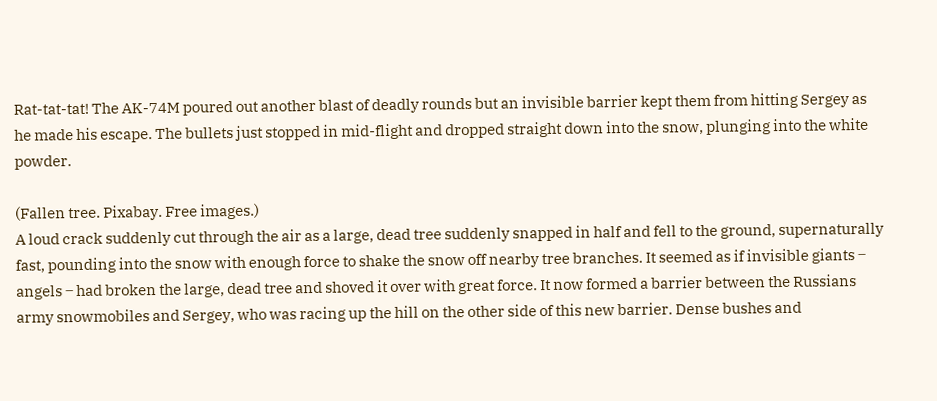Rat-tat-tat! The AK-74M poured out another blast of deadly rounds but an invisible barrier kept them from hitting Sergey as he made his escape. The bullets just stopped in mid-flight and dropped straight down into the snow, plunging into the white powder.

(Fallen tree. Pixabay. Free images.)
A loud crack suddenly cut through the air as a large, dead tree suddenly snapped in half and fell to the ground, supernaturally fast, pounding into the snow with enough force to shake the snow off nearby tree branches. It seemed as if invisible giants ‒ angels ‒ had broken the large, dead tree and shoved it over with great force. It now formed a barrier between the Russians army snowmobiles and Sergey, who was racing up the hill on the other side of this new barrier. Dense bushes and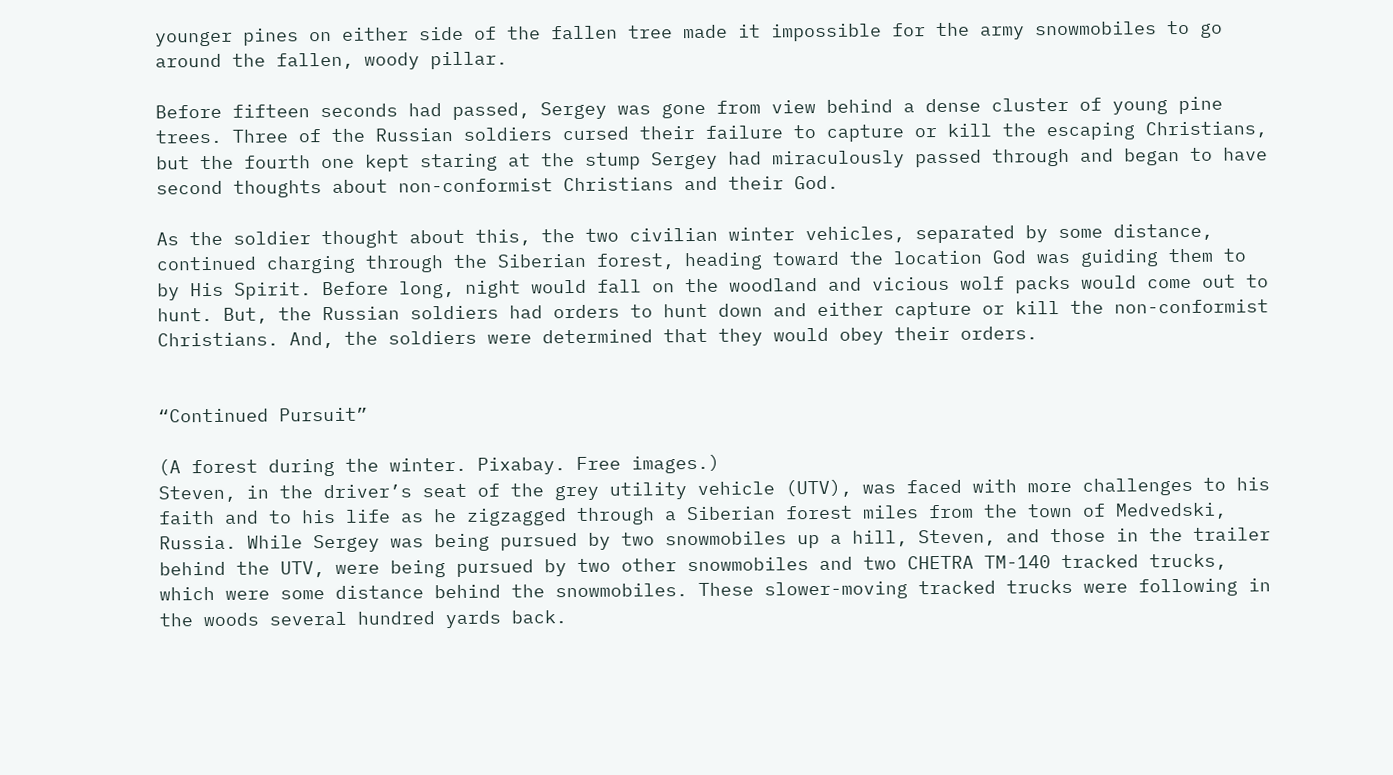younger pines on either side of the fallen tree made it impossible for the army snowmobiles to go around the fallen, woody pillar.

Before fifteen seconds had passed, Sergey was gone from view behind a dense cluster of young pine trees. Three of the Russian soldiers cursed their failure to capture or kill the escaping Christians, but the fourth one kept staring at the stump Sergey had miraculously passed through and began to have second thoughts about non-conformist Christians and their God.

As the soldier thought about this, the two civilian winter vehicles, separated by some distance, continued charging through the Siberian forest, heading toward the location God was guiding them to by His Spirit. Before long, night would fall on the woodland and vicious wolf packs would come out to hunt. But, the Russian soldiers had orders to hunt down and either capture or kill the non-conformist Christians. And, the soldiers were determined that they would obey their orders.


“Continued Pursuit”

(A forest during the winter. Pixabay. Free images.)
Steven, in the driver’s seat of the grey utility vehicle (UTV), was faced with more challenges to his faith and to his life as he zigzagged through a Siberian forest miles from the town of Medvedski, Russia. While Sergey was being pursued by two snowmobiles up a hill, Steven, and those in the trailer behind the UTV, were being pursued by two other snowmobiles and two CHETRA TM-140 tracked trucks, which were some distance behind the snowmobiles. These slower-moving tracked trucks were following in the woods several hundred yards back.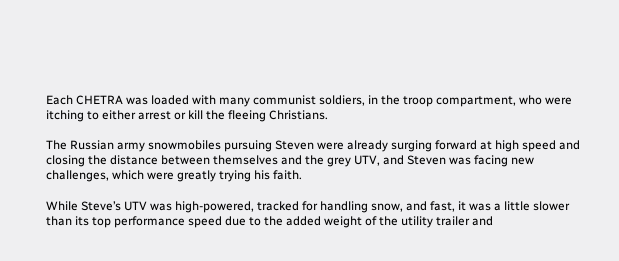Each CHETRA was loaded with many communist soldiers, in the troop compartment, who were itching to either arrest or kill the fleeing Christians.

The Russian army snowmobiles pursuing Steven were already surging forward at high speed and closing the distance between themselves and the grey UTV, and Steven was facing new challenges, which were greatly trying his faith.

While Steve’s UTV was high-powered, tracked for handling snow, and fast, it was a little slower than its top performance speed due to the added weight of the utility trailer and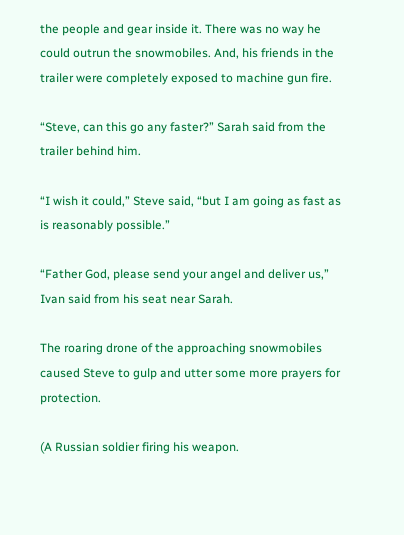the people and gear inside it. There was no way he could outrun the snowmobiles. And, his friends in the trailer were completely exposed to machine gun fire.

“Steve, can this go any faster?” Sarah said from the trailer behind him.

“I wish it could,” Steve said, “but I am going as fast as is reasonably possible.”

“Father God, please send your angel and deliver us,” Ivan said from his seat near Sarah.

The roaring drone of the approaching snowmobiles caused Steve to gulp and utter some more prayers for protection.

(A Russian soldier firing his weapon.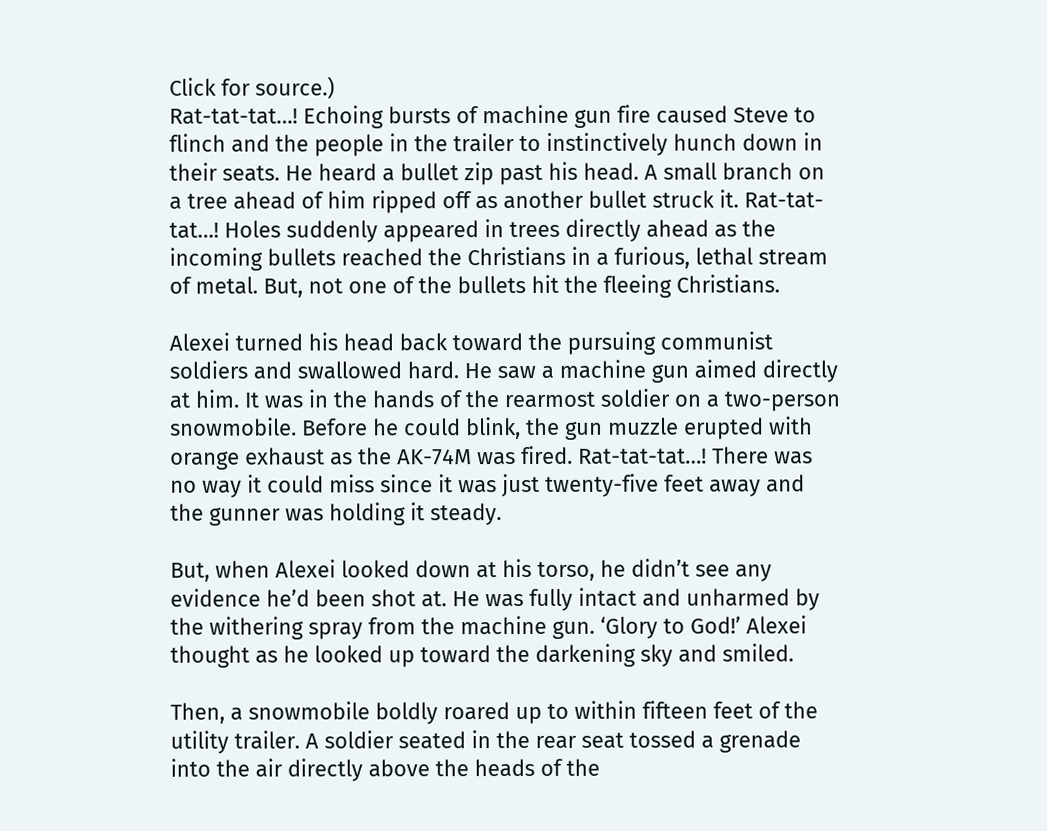Click for source.)
Rat-tat-tat…! Echoing bursts of machine gun fire caused Steve to flinch and the people in the trailer to instinctively hunch down in their seats. He heard a bullet zip past his head. A small branch on a tree ahead of him ripped off as another bullet struck it. Rat-tat-tat…! Holes suddenly appeared in trees directly ahead as the incoming bullets reached the Christians in a furious, lethal stream of metal. But, not one of the bullets hit the fleeing Christians.

Alexei turned his head back toward the pursuing communist soldiers and swallowed hard. He saw a machine gun aimed directly at him. It was in the hands of the rearmost soldier on a two-person snowmobile. Before he could blink, the gun muzzle erupted with orange exhaust as the AK-74M was fired. Rat-tat-tat…! There was no way it could miss since it was just twenty-five feet away and the gunner was holding it steady.

But, when Alexei looked down at his torso, he didn’t see any evidence he’d been shot at. He was fully intact and unharmed by the withering spray from the machine gun. ‘Glory to God!’ Alexei thought as he looked up toward the darkening sky and smiled.

Then, a snowmobile boldly roared up to within fifteen feet of the utility trailer. A soldier seated in the rear seat tossed a grenade into the air directly above the heads of the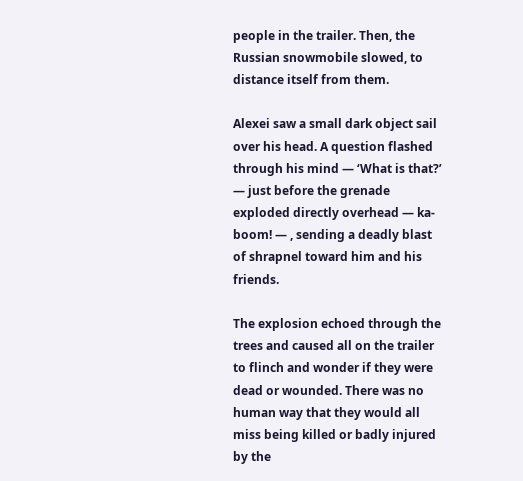people in the trailer. Then, the Russian snowmobile slowed, to distance itself from them.

Alexei saw a small dark object sail over his head. A question flashed through his mind ― ‘What is that?’ ― just before the grenade exploded directly overhead ― ka-boom! ― , sending a deadly blast of shrapnel toward him and his friends.

The explosion echoed through the trees and caused all on the trailer to flinch and wonder if they were dead or wounded. There was no human way that they would all miss being killed or badly injured by the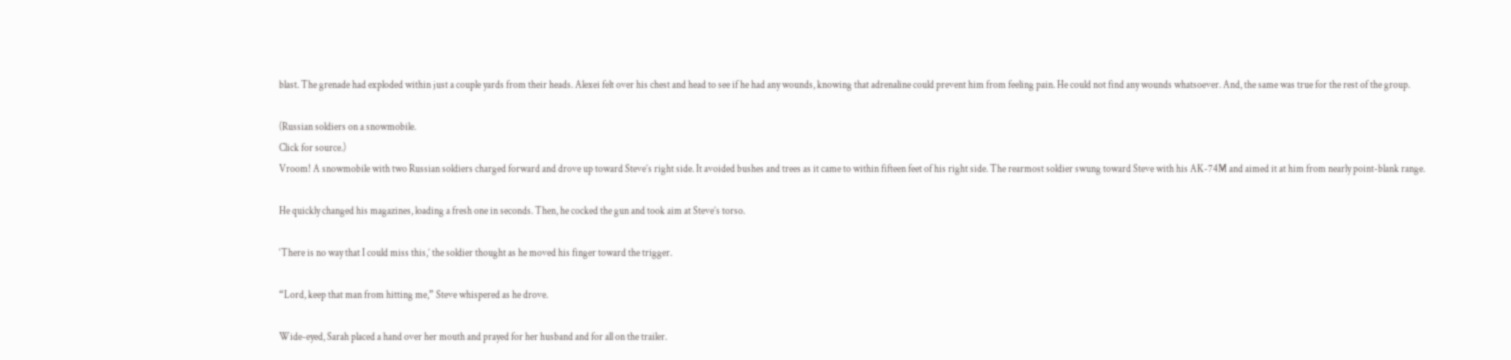blast. The grenade had exploded within just a couple yards from their heads. Alexei felt over his chest and head to see if he had any wounds, knowing that adrenaline could prevent him from feeling pain. He could not find any wounds whatsoever. And, the same was true for the rest of the group.

(Russian soldiers on a snowmobile.
Click for source.)
Vroom! A snowmobile with two Russian soldiers charged forward and drove up toward Steve’s right side. It avoided bushes and trees as it came to within fifteen feet of his right side. The rearmost soldier swung toward Steve with his AK-74M and aimed it at him from nearly point-blank range.

He quickly changed his magazines, loading a fresh one in seconds. Then, he cocked the gun and took aim at Steve’s torso.

‘There is no way that I could miss this,’ the soldier thought as he moved his finger toward the trigger.

“Lord, keep that man from hitting me,” Steve whispered as he drove.

Wide-eyed, Sarah placed a hand over her mouth and prayed for her husband and for all on the trailer.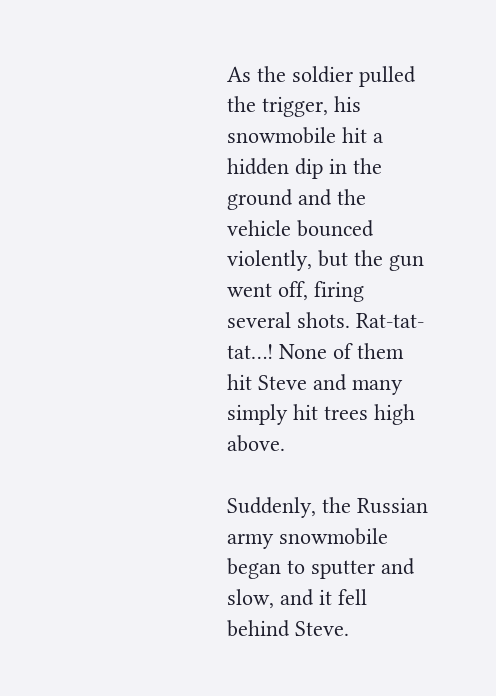As the soldier pulled the trigger, his snowmobile hit a hidden dip in the ground and the vehicle bounced violently, but the gun went off, firing several shots. Rat-tat-tat…! None of them hit Steve and many simply hit trees high above.

Suddenly, the Russian army snowmobile began to sputter and slow, and it fell behind Steve.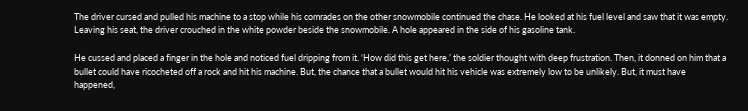The driver cursed and pulled his machine to a stop while his comrades on the other snowmobile continued the chase. He looked at his fuel level and saw that it was empty. Leaving his seat, the driver crouched in the white powder beside the snowmobile. A hole appeared in the side of his gasoline tank.

He cussed and placed a finger in the hole and noticed fuel dripping from it. ‘How did this get here,’ the soldier thought with deep frustration. Then, it donned on him that a bullet could have ricocheted off a rock and hit his machine. But, the chance that a bullet would hit his vehicle was extremely low to be unlikely. But, it must have happened,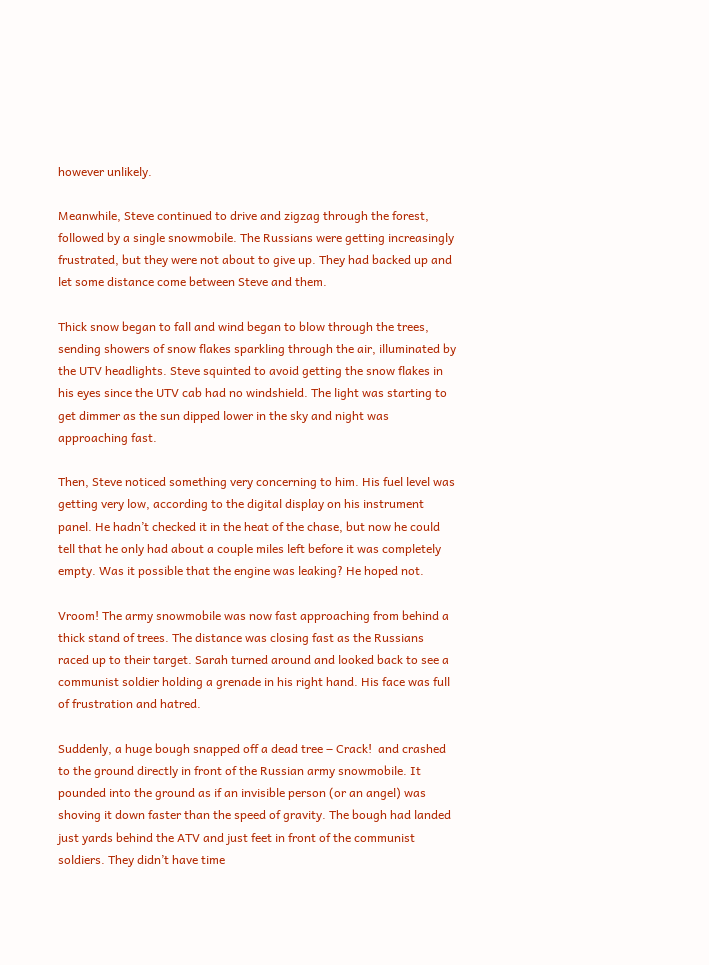however unlikely.

Meanwhile, Steve continued to drive and zigzag through the forest, followed by a single snowmobile. The Russians were getting increasingly frustrated, but they were not about to give up. They had backed up and let some distance come between Steve and them.

Thick snow began to fall and wind began to blow through the trees, sending showers of snow flakes sparkling through the air, illuminated by the UTV headlights. Steve squinted to avoid getting the snow flakes in his eyes since the UTV cab had no windshield. The light was starting to get dimmer as the sun dipped lower in the sky and night was approaching fast.

Then, Steve noticed something very concerning to him. His fuel level was getting very low, according to the digital display on his instrument panel. He hadn’t checked it in the heat of the chase, but now he could tell that he only had about a couple miles left before it was completely empty. Was it possible that the engine was leaking? He hoped not.

Vroom! The army snowmobile was now fast approaching from behind a thick stand of trees. The distance was closing fast as the Russians raced up to their target. Sarah turned around and looked back to see a communist soldier holding a grenade in his right hand. His face was full of frustration and hatred.

Suddenly, a huge bough snapped off a dead tree ‒ Crack!  and crashed to the ground directly in front of the Russian army snowmobile. It pounded into the ground as if an invisible person (or an angel) was shoving it down faster than the speed of gravity. The bough had landed just yards behind the ATV and just feet in front of the communist soldiers. They didn’t have time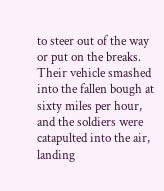to steer out of the way or put on the breaks. Their vehicle smashed into the fallen bough at sixty miles per hour, and the soldiers were catapulted into the air, landing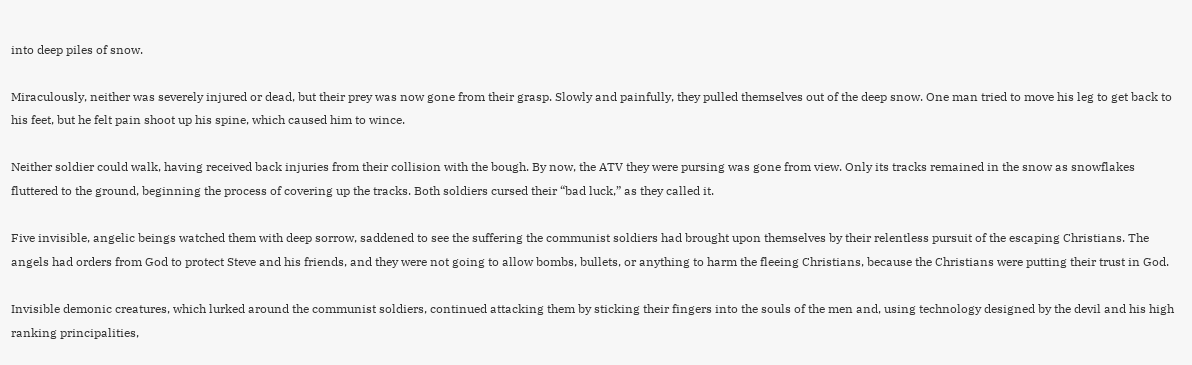into deep piles of snow.

Miraculously, neither was severely injured or dead, but their prey was now gone from their grasp. Slowly and painfully, they pulled themselves out of the deep snow. One man tried to move his leg to get back to his feet, but he felt pain shoot up his spine, which caused him to wince.

Neither soldier could walk, having received back injuries from their collision with the bough. By now, the ATV they were pursing was gone from view. Only its tracks remained in the snow as snowflakes fluttered to the ground, beginning the process of covering up the tracks. Both soldiers cursed their “bad luck,” as they called it.

Five invisible, angelic beings watched them with deep sorrow, saddened to see the suffering the communist soldiers had brought upon themselves by their relentless pursuit of the escaping Christians. The angels had orders from God to protect Steve and his friends, and they were not going to allow bombs, bullets, or anything to harm the fleeing Christians, because the Christians were putting their trust in God.

Invisible demonic creatures, which lurked around the communist soldiers, continued attacking them by sticking their fingers into the souls of the men and, using technology designed by the devil and his high ranking principalities,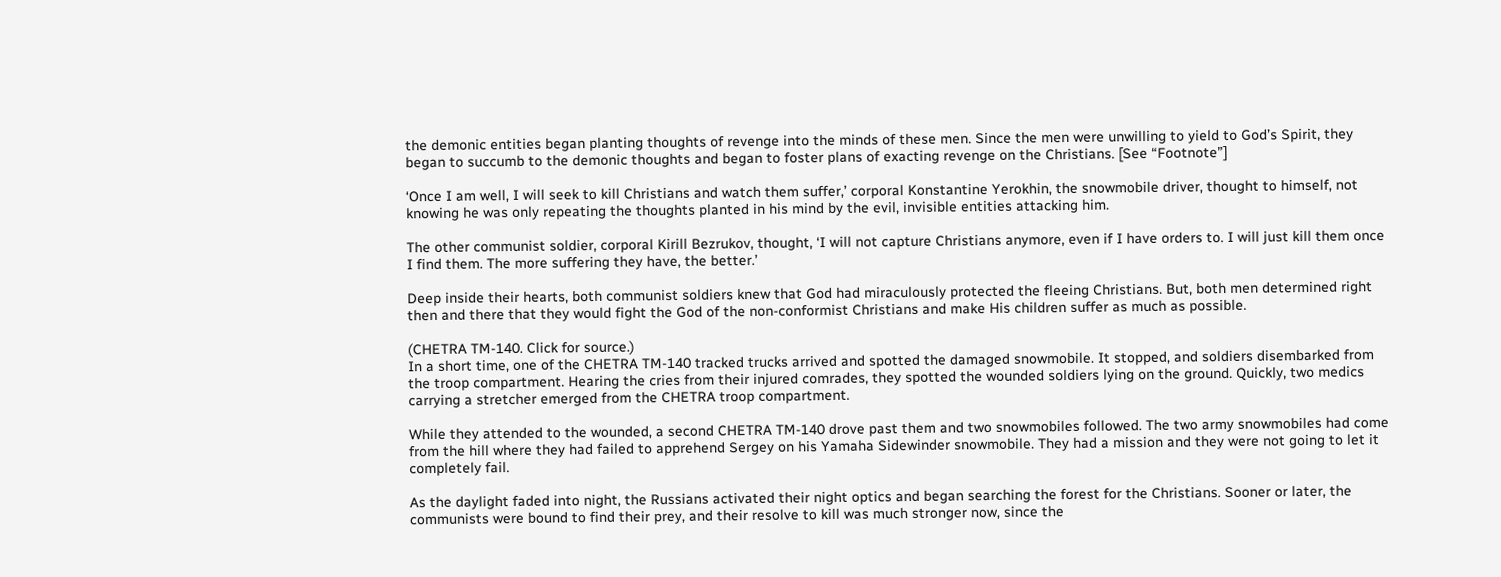the demonic entities began planting thoughts of revenge into the minds of these men. Since the men were unwilling to yield to God’s Spirit, they began to succumb to the demonic thoughts and began to foster plans of exacting revenge on the Christians. [See “Footnote”]

‘Once I am well, I will seek to kill Christians and watch them suffer,’ corporal Konstantine Yerokhin, the snowmobile driver, thought to himself, not knowing he was only repeating the thoughts planted in his mind by the evil, invisible entities attacking him.

The other communist soldier, corporal Kirill Bezrukov, thought, ‘I will not capture Christians anymore, even if I have orders to. I will just kill them once I find them. The more suffering they have, the better.’

Deep inside their hearts, both communist soldiers knew that God had miraculously protected the fleeing Christians. But, both men determined right then and there that they would fight the God of the non-conformist Christians and make His children suffer as much as possible.

(CHETRA TM-140. Click for source.)
In a short time, one of the CHETRA TM-140 tracked trucks arrived and spotted the damaged snowmobile. It stopped, and soldiers disembarked from the troop compartment. Hearing the cries from their injured comrades, they spotted the wounded soldiers lying on the ground. Quickly, two medics carrying a stretcher emerged from the CHETRA troop compartment.

While they attended to the wounded, a second CHETRA TM-140 drove past them and two snowmobiles followed. The two army snowmobiles had come from the hill where they had failed to apprehend Sergey on his Yamaha Sidewinder snowmobile. They had a mission and they were not going to let it completely fail.

As the daylight faded into night, the Russians activated their night optics and began searching the forest for the Christians. Sooner or later, the communists were bound to find their prey, and their resolve to kill was much stronger now, since the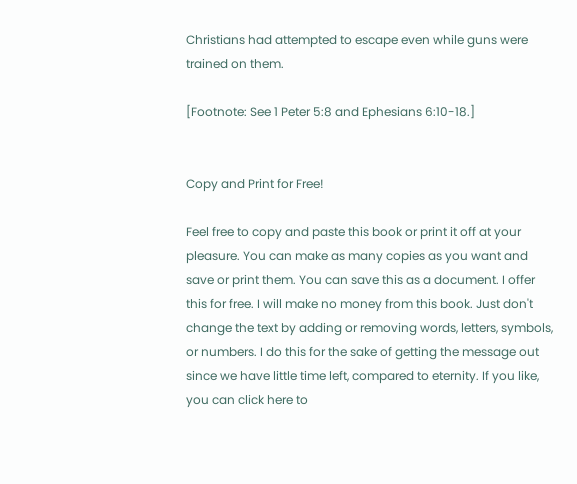Christians had attempted to escape even while guns were trained on them.

[Footnote: See 1 Peter 5:8 and Ephesians 6:10-18.]


Copy and Print for Free!

Feel free to copy and paste this book or print it off at your pleasure. You can make as many copies as you want and save or print them. You can save this as a document. I offer this for free. I will make no money from this book. Just don't change the text by adding or removing words, letters, symbols, or numbers. I do this for the sake of getting the message out since we have little time left, compared to eternity. If you like, you can click here to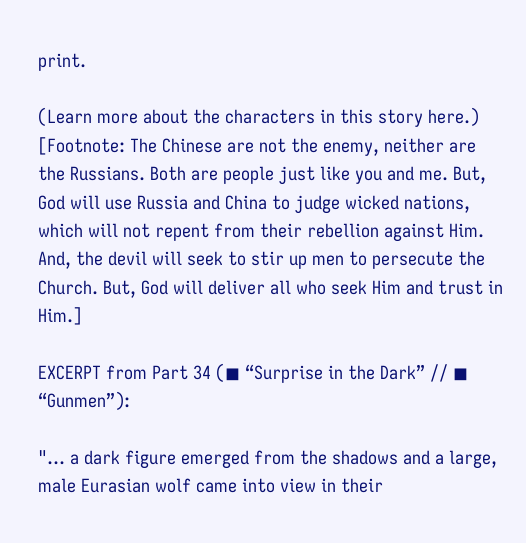print.

(Learn more about the characters in this story here.)
[Footnote: The Chinese are not the enemy, neither are the Russians. Both are people just like you and me. But, God will use Russia and China to judge wicked nations, which will not repent from their rebellion against Him. And, the devil will seek to stir up men to persecute the Church. But, God will deliver all who seek Him and trust in Him.]

EXCERPT from Part 34 (◼ “Surprise in the Dark” // ◼ “Gunmen”):

"... a dark figure emerged from the shadows and a large, male Eurasian wolf came into view in their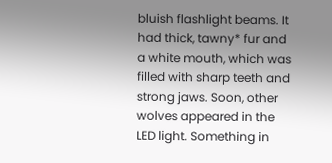bluish flashlight beams. It had thick, tawny* fur and a white mouth, which was filled with sharp teeth and strong jaws. Soon, other wolves appeared in the LED light. Something in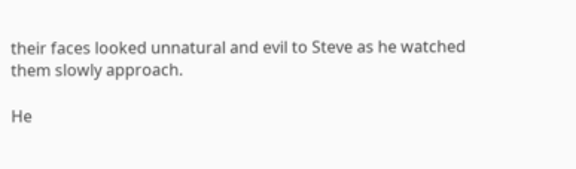their faces looked unnatural and evil to Steve as he watched them slowly approach.

He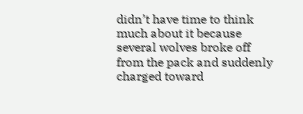didn’t have time to think much about it because several wolves broke off from the pack and suddenly charged toward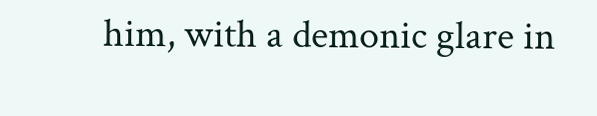him, with a demonic glare in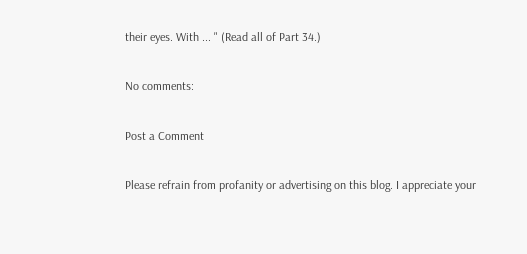their eyes. With ... " (Read all of Part 34.)

No comments:

Post a Comment

Please refrain from profanity or advertising on this blog. I appreciate your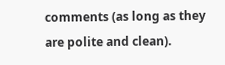comments (as long as they are polite and clean).